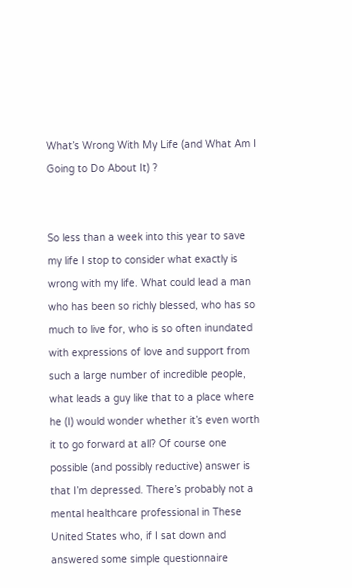What’s Wrong With My Life (and What Am I Going to Do About It) ?


So less than a week into this year to save my life I stop to consider what exactly is wrong with my life. What could lead a man who has been so richly blessed, who has so much to live for, who is so often inundated with expressions of love and support from such a large number of incredible people, what leads a guy like that to a place where he (I) would wonder whether it’s even worth it to go forward at all? Of course one possible (and possibly reductive) answer is that I’m depressed. There’s probably not a mental healthcare professional in These United States who, if I sat down and answered some simple questionnaire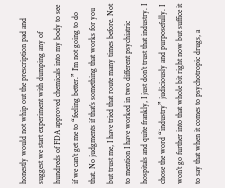honestly would not whip out the prescription pad and suggest we start experiment with dumping any of hundreds of FDA approved chemicals into my body to see if we can’t get me to “feeling better.” I’m not going to do that. No judgments if that’s something that works for you but trust me, I have tried that route many times before. Not to mention I have worked in two different psychiatric hospitals and quite frankly, I just don’t trust that industry. I chose the word “industry” judiciously and purposefully. I won’t go further into that whole bit right now but suffice it to say that when it comes to psychotropic drugs, a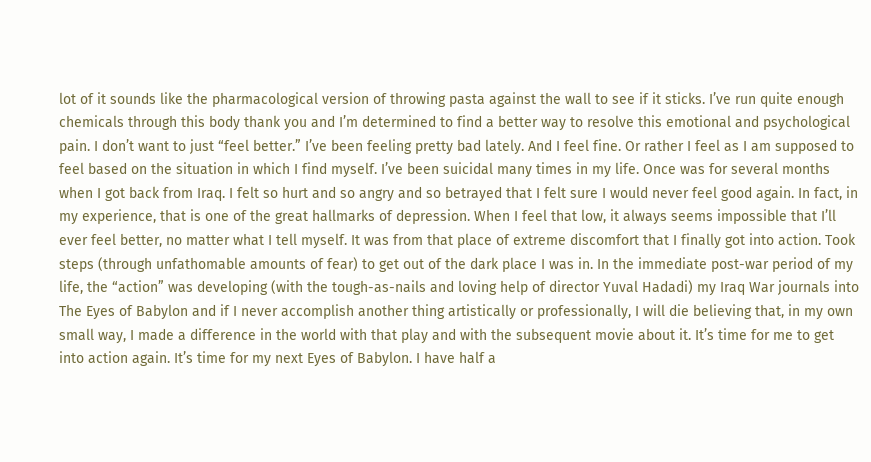lot of it sounds like the pharmacological version of throwing pasta against the wall to see if it sticks. I’ve run quite enough chemicals through this body thank you and I’m determined to find a better way to resolve this emotional and psychological pain. I don’t want to just “feel better.” I’ve been feeling pretty bad lately. And I feel fine. Or rather I feel as I am supposed to feel based on the situation in which I find myself. I’ve been suicidal many times in my life. Once was for several months when I got back from Iraq. I felt so hurt and so angry and so betrayed that I felt sure I would never feel good again. In fact, in my experience, that is one of the great hallmarks of depression. When I feel that low, it always seems impossible that I’ll ever feel better, no matter what I tell myself. It was from that place of extreme discomfort that I finally got into action. Took steps (through unfathomable amounts of fear) to get out of the dark place I was in. In the immediate post-war period of my life, the “action” was developing (with the tough-as-nails and loving help of director Yuval Hadadi) my Iraq War journals into The Eyes of Babylon and if I never accomplish another thing artistically or professionally, I will die believing that, in my own small way, I made a difference in the world with that play and with the subsequent movie about it. It’s time for me to get into action again. It’s time for my next Eyes of Babylon. I have half a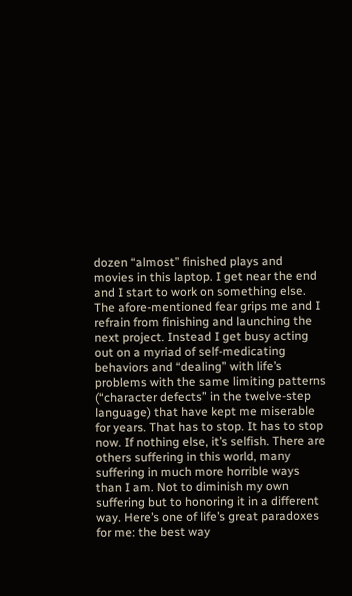dozen “almost” finished plays and movies in this laptop. I get near the end and I start to work on something else. The afore-mentioned fear grips me and I refrain from finishing and launching the next project. Instead I get busy acting out on a myriad of self-medicating behaviors and “dealing” with life’s problems with the same limiting patterns (“character defects” in the twelve-step language) that have kept me miserable for years. That has to stop. It has to stop now. If nothing else, it’s selfish. There are others suffering in this world, many suffering in much more horrible ways than I am. Not to diminish my own suffering but to honoring it in a different way. Here’s one of life’s great paradoxes for me: the best way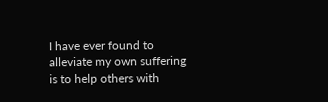I have ever found to alleviate my own suffering is to help others with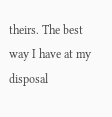theirs. The best way I have at my disposal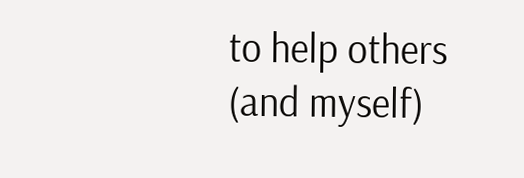to help others (and myself)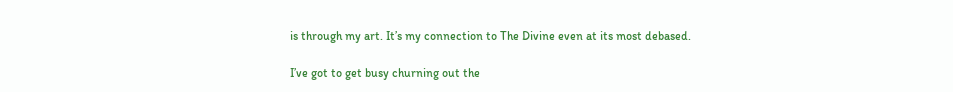is through my art. It’s my connection to The Divine even at its most debased.

I’ve got to get busy churning out the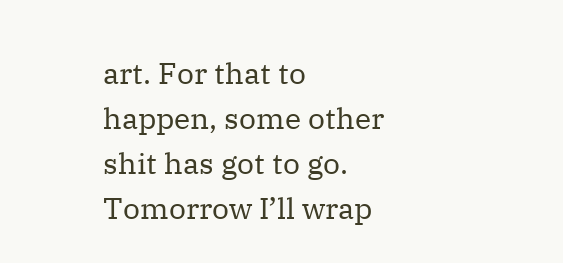art. For that to happen, some other shit has got to go.
Tomorrow I’ll wrap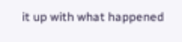it up with what happened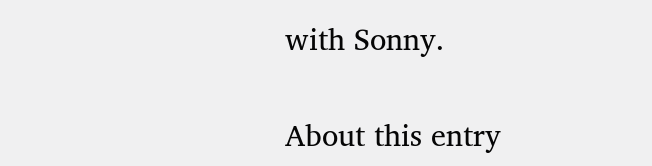with Sonny.

About this entry